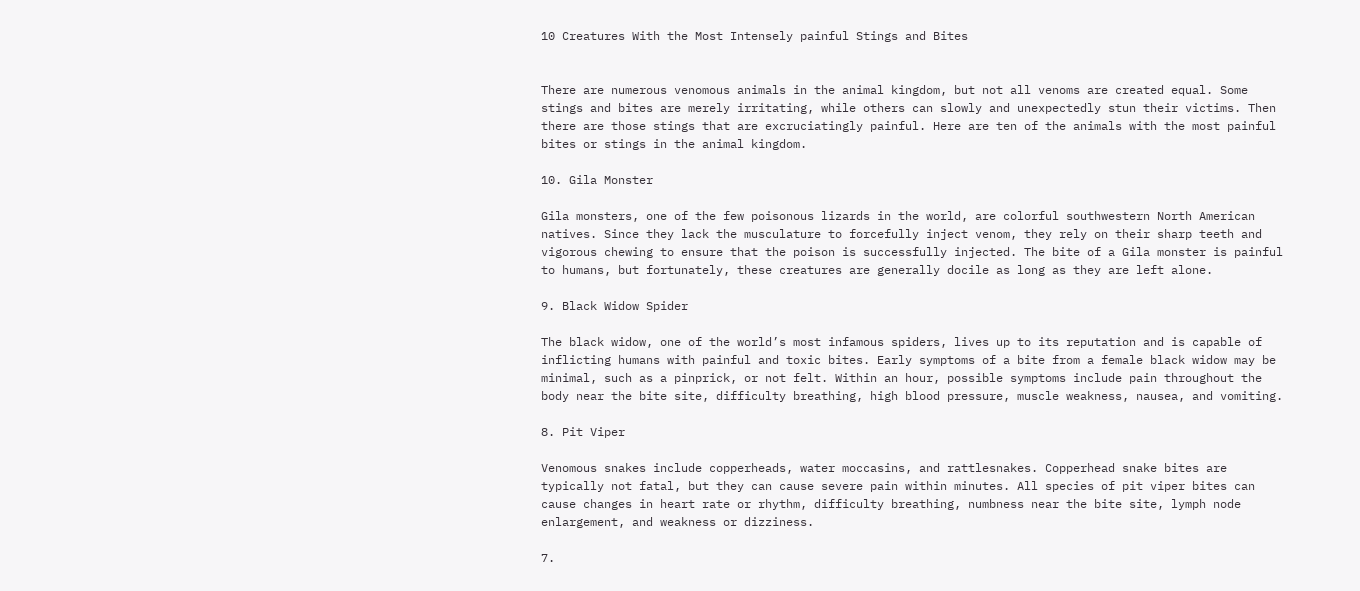10 Creatures With the Most Intensely painful Stings and Bites


There are numerous venomous animals in the animal kingdom, but not all venoms are created equal. Some stings and bites are merely irritating, while others can slowly and unexpectedly stun their victims. Then there are those stings that are excruciatingly painful. Here are ten of the animals with the most painful bites or stings in the animal kingdom.

10. Gila Monster

Gila monsters, one of the few poisonous lizards in the world, are colorful southwestern North American natives. Since they lack the musculature to forcefully inject venom, they rely on their sharp teeth and vigorous chewing to ensure that the poison is successfully injected. The bite of a Gila monster is painful to humans, but fortunately, these creatures are generally docile as long as they are left alone.

9. Black Widow Spider

The black widow, one of the world’s most infamous spiders, lives up to its reputation and is capable of inflicting humans with painful and toxic bites. Early symptoms of a bite from a female black widow may be minimal, such as a pinprick, or not felt. Within an hour, possible symptoms include pain throughout the body near the bite site, difficulty breathing, high blood pressure, muscle weakness, nausea, and vomiting.

8. Pit Viper

Venomous snakes include copperheads, water moccasins, and rattlesnakes. Copperhead snake bites are typically not fatal, but they can cause severe pain within minutes. All species of pit viper bites can cause changes in heart rate or rhythm, difficulty breathing, numbness near the bite site, lymph node enlargement, and weakness or dizziness.

7.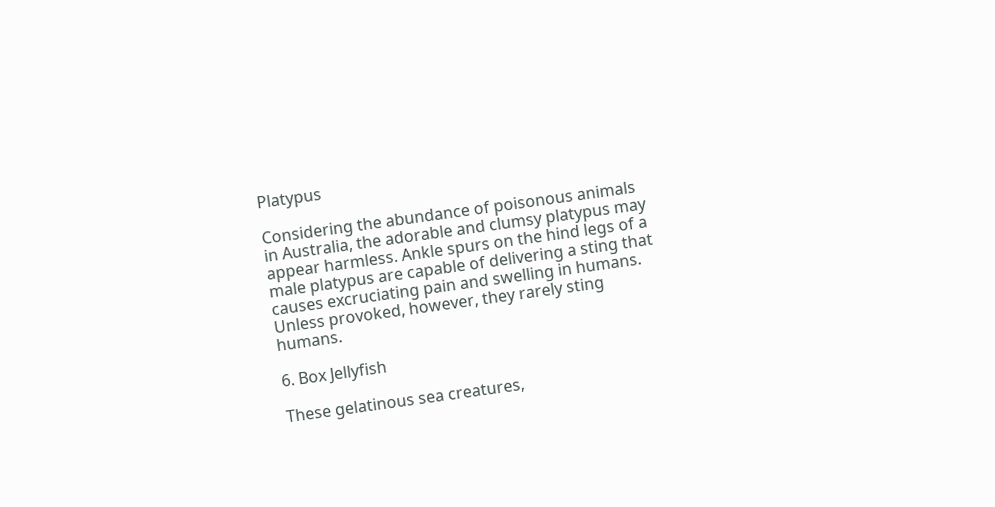Platypus

Considering the abundance of poisonous animals in Australia, the adorable and clumsy platypus may appear harmless. Ankle spurs on the hind legs of a male platypus are capable of delivering a sting that causes excruciating pain and swelling in humans. Unless provoked, however, they rarely sting humans.

6. Box Jellyfish

These gelatinous sea creatures,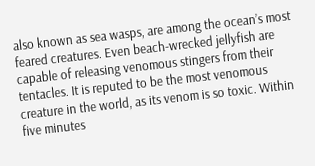also known as sea wasps, are among the ocean’s most feared creatures. Even beach-wrecked jellyfish are capable of releasing venomous stingers from their tentacles. It is reputed to be the most venomous creature in the world, as its venom is so toxic. Within five minutes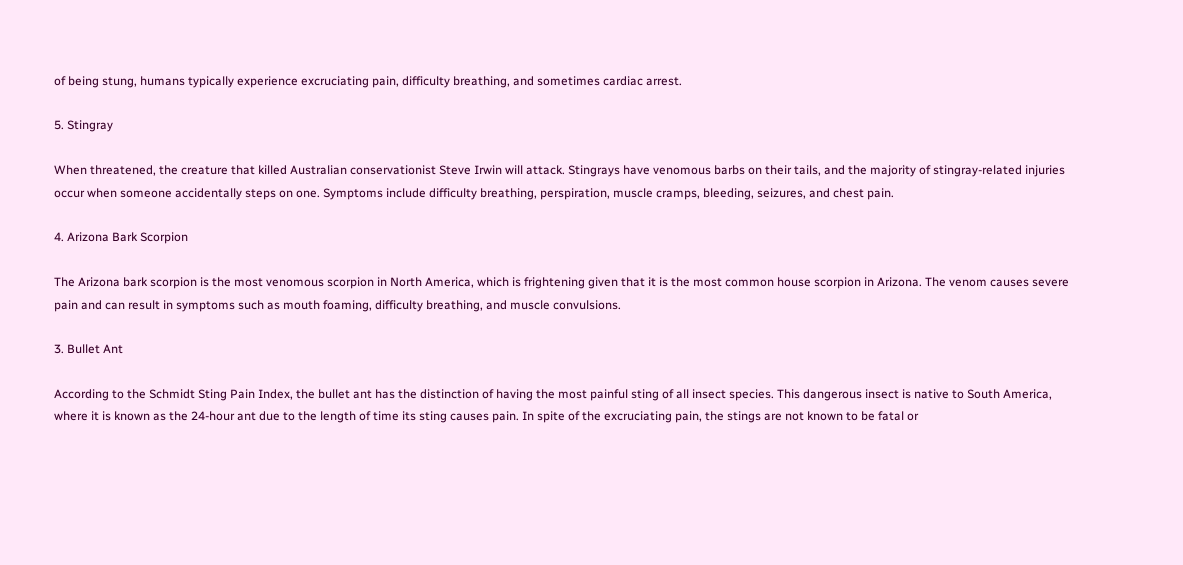of being stung, humans typically experience excruciating pain, difficulty breathing, and sometimes cardiac arrest.

5. Stingray

When threatened, the creature that killed Australian conservationist Steve Irwin will attack. Stingrays have venomous barbs on their tails, and the majority of stingray-related injuries occur when someone accidentally steps on one. Symptoms include difficulty breathing, perspiration, muscle cramps, bleeding, seizures, and chest pain.

4. Arizona Bark Scorpion

The Arizona bark scorpion is the most venomous scorpion in North America, which is frightening given that it is the most common house scorpion in Arizona. The venom causes severe pain and can result in symptoms such as mouth foaming, difficulty breathing, and muscle convulsions.

3. Bullet Ant

According to the Schmidt Sting Pain Index, the bullet ant has the distinction of having the most painful sting of all insect species. This dangerous insect is native to South America, where it is known as the 24-hour ant due to the length of time its sting causes pain. In spite of the excruciating pain, the stings are not known to be fatal or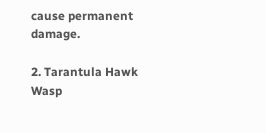cause permanent damage.

2. Tarantula Hawk Wasp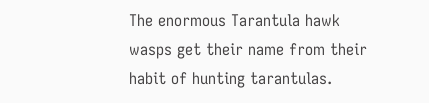The enormous Tarantula hawk wasps get their name from their habit of hunting tarantulas.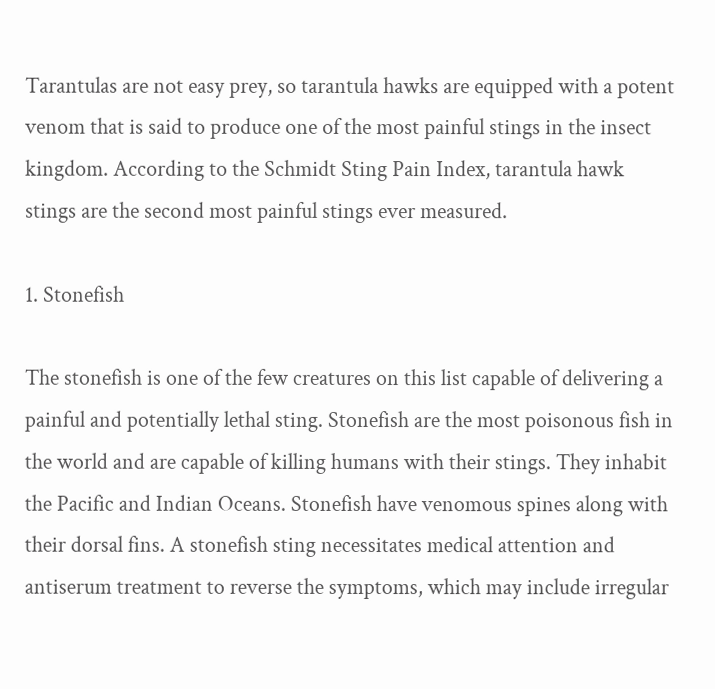Tarantulas are not easy prey, so tarantula hawks are equipped with a potent venom that is said to produce one of the most painful stings in the insect kingdom. According to the Schmidt Sting Pain Index, tarantula hawk stings are the second most painful stings ever measured.

1. Stonefish

The stonefish is one of the few creatures on this list capable of delivering a painful and potentially lethal sting. Stonefish are the most poisonous fish in the world and are capable of killing humans with their stings. They inhabit the Pacific and Indian Oceans. Stonefish have venomous spines along with their dorsal fins. A stonefish sting necessitates medical attention and antiserum treatment to reverse the symptoms, which may include irregular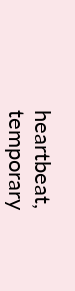heartbeat, temporary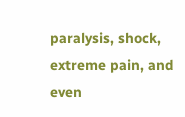paralysis, shock, extreme pain, and even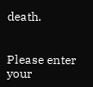death.


Please enter your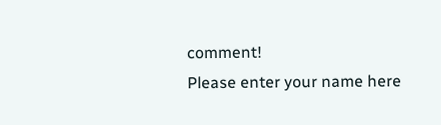comment!
Please enter your name here